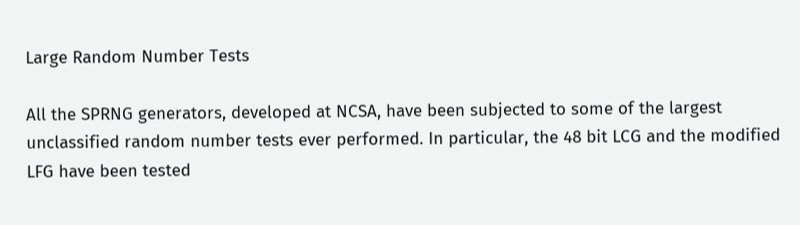Large Random Number Tests

All the SPRNG generators, developed at NCSA, have been subjected to some of the largest unclassified random number tests ever performed. In particular, the 48 bit LCG and the modified LFG have been tested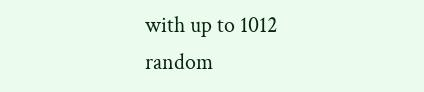with up to 1012 random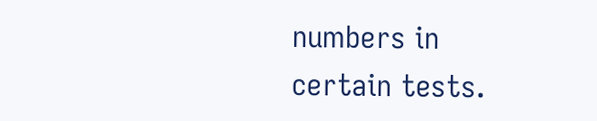numbers in certain tests.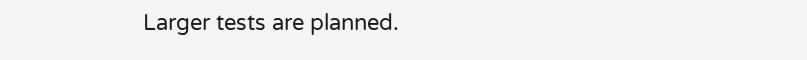Larger tests are planned.